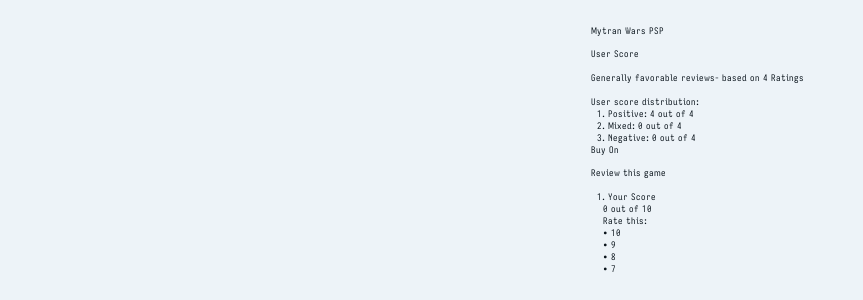Mytran Wars PSP

User Score

Generally favorable reviews- based on 4 Ratings

User score distribution:
  1. Positive: 4 out of 4
  2. Mixed: 0 out of 4
  3. Negative: 0 out of 4
Buy On

Review this game

  1. Your Score
    0 out of 10
    Rate this:
    • 10
    • 9
    • 8
    • 7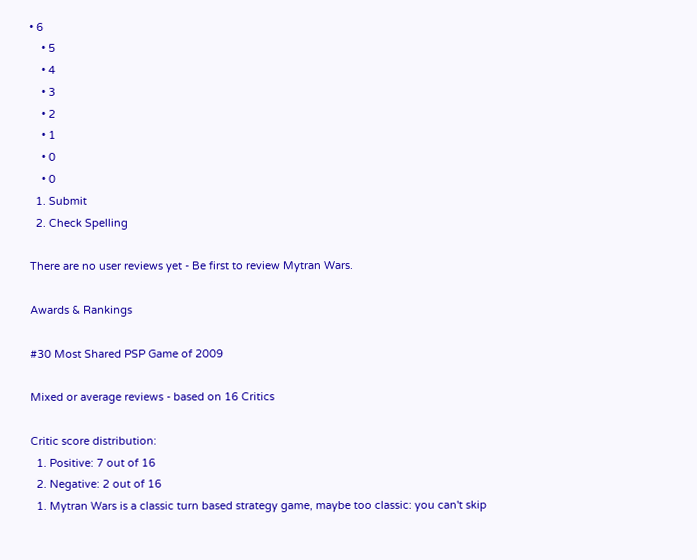• 6
    • 5
    • 4
    • 3
    • 2
    • 1
    • 0
    • 0
  1. Submit
  2. Check Spelling

There are no user reviews yet - Be first to review Mytran Wars.

Awards & Rankings

#30 Most Shared PSP Game of 2009

Mixed or average reviews - based on 16 Critics

Critic score distribution:
  1. Positive: 7 out of 16
  2. Negative: 2 out of 16
  1. Mytran Wars is a classic turn based strategy game, maybe too classic: you can't skip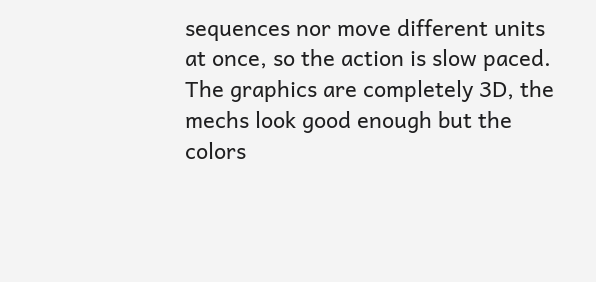sequences nor move different units at once, so the action is slow paced. The graphics are completely 3D, the mechs look good enough but the colors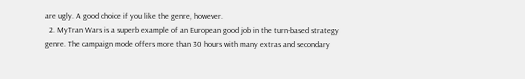are ugly. A good choice if you like the genre, however.
  2. MyTran Wars is a superb example of an European good job in the turn-based strategy genre. The campaign mode offers more than 30 hours with many extras and secondary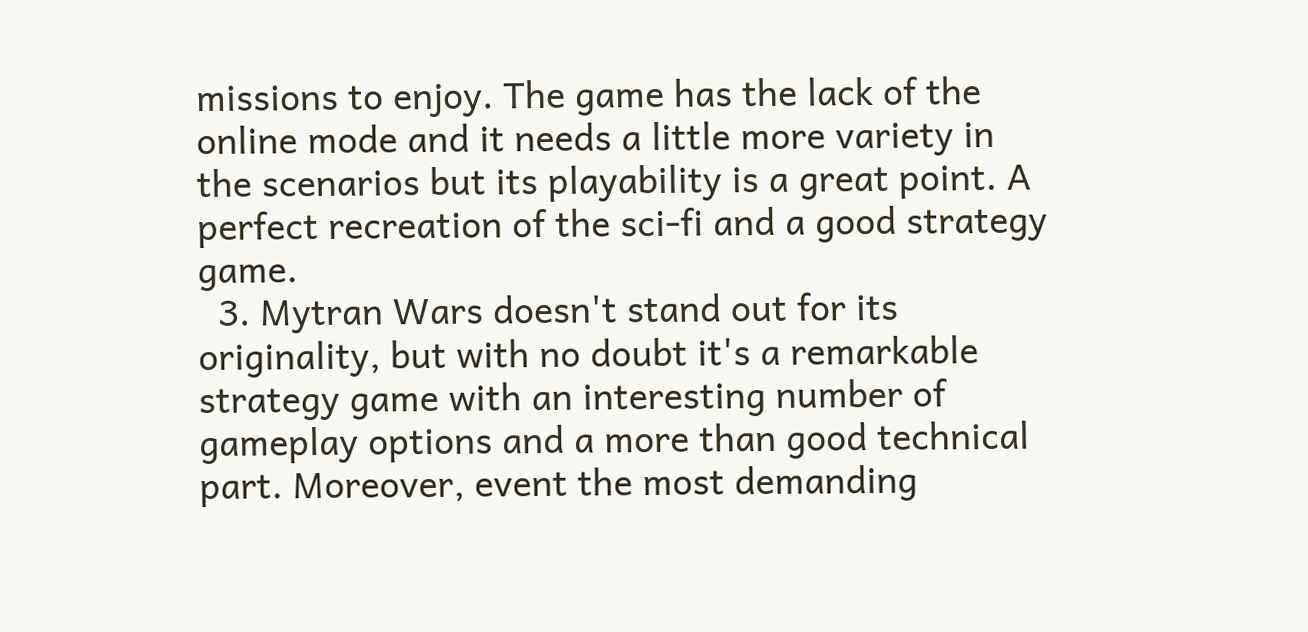missions to enjoy. The game has the lack of the online mode and it needs a little more variety in the scenarios but its playability is a great point. A perfect recreation of the sci-fi and a good strategy game.
  3. Mytran Wars doesn't stand out for its originality, but with no doubt it's a remarkable strategy game with an interesting number of gameplay options and a more than good technical part. Moreover, event the most demanding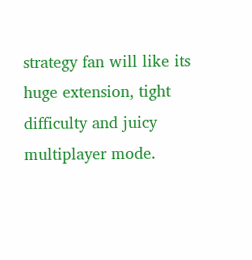strategy fan will like its huge extension, tight difficulty and juicy multiplayer mode.